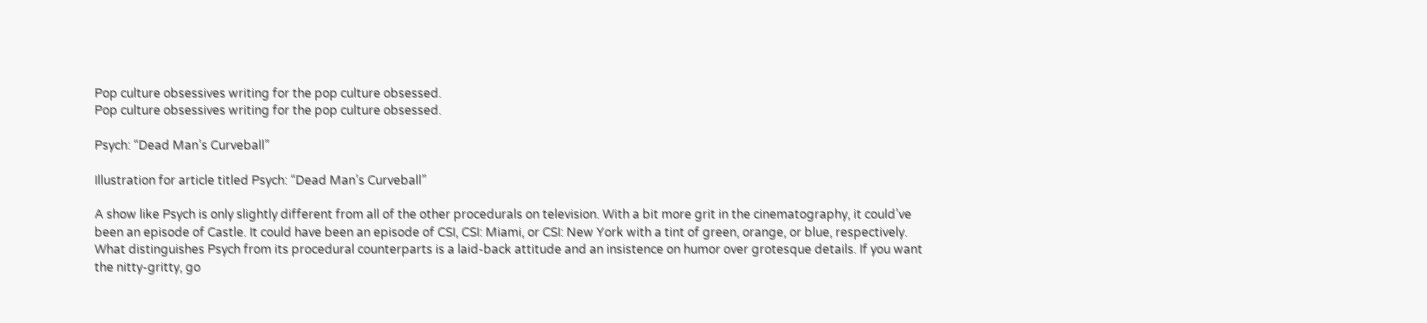Pop culture obsessives writing for the pop culture obsessed.
Pop culture obsessives writing for the pop culture obsessed.

Psych: “Dead Man’s Curveball”

Illustration for article titled Psych: “Dead Man’s Curveball”

A show like Psych is only slightly different from all of the other procedurals on television. With a bit more grit in the cinematography, it could’ve been an episode of Castle. It could have been an episode of CSI, CSI: Miami, or CSI: New York with a tint of green, orange, or blue, respectively. What distinguishes Psych from its procedural counterparts is a laid-back attitude and an insistence on humor over grotesque details. If you want the nitty-gritty, go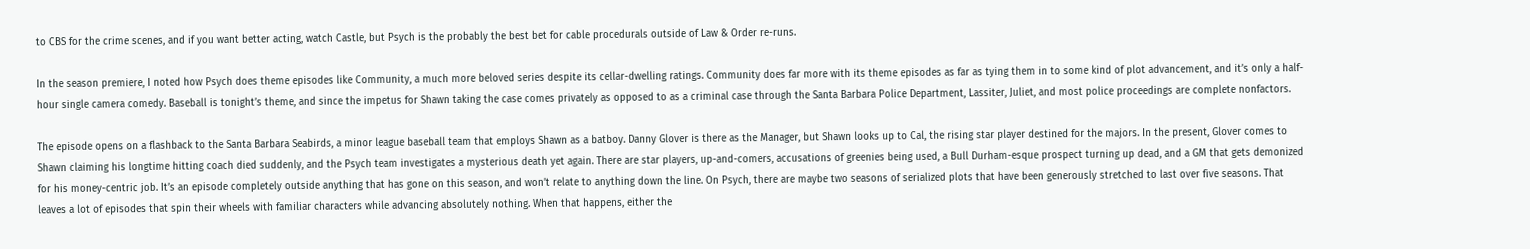to CBS for the crime scenes, and if you want better acting, watch Castle, but Psych is the probably the best bet for cable procedurals outside of Law & Order re-runs.

In the season premiere, I noted how Psych does theme episodes like Community, a much more beloved series despite its cellar-dwelling ratings. Community does far more with its theme episodes as far as tying them in to some kind of plot advancement, and it’s only a half-hour single camera comedy. Baseball is tonight’s theme, and since the impetus for Shawn taking the case comes privately as opposed to as a criminal case through the Santa Barbara Police Department, Lassiter, Juliet, and most police proceedings are complete nonfactors.

The episode opens on a flashback to the Santa Barbara Seabirds, a minor league baseball team that employs Shawn as a batboy. Danny Glover is there as the Manager, but Shawn looks up to Cal, the rising star player destined for the majors. In the present, Glover comes to Shawn claiming his longtime hitting coach died suddenly, and the Psych team investigates a mysterious death yet again. There are star players, up-and-comers, accusations of greenies being used, a Bull Durham-esque prospect turning up dead, and a GM that gets demonized for his money-centric job. It’s an episode completely outside anything that has gone on this season, and won’t relate to anything down the line. On Psych, there are maybe two seasons of serialized plots that have been generously stretched to last over five seasons. That leaves a lot of episodes that spin their wheels with familiar characters while advancing absolutely nothing. When that happens, either the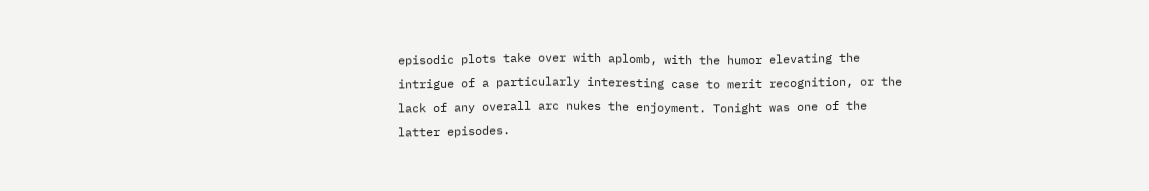episodic plots take over with aplomb, with the humor elevating the intrigue of a particularly interesting case to merit recognition, or the lack of any overall arc nukes the enjoyment. Tonight was one of the latter episodes.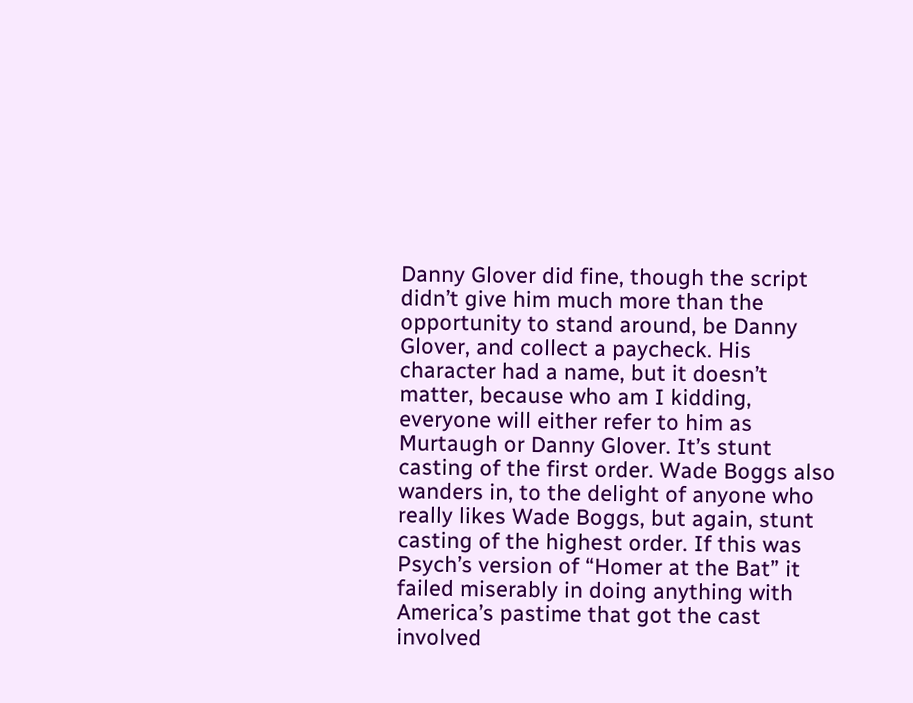Danny Glover did fine, though the script didn’t give him much more than the opportunity to stand around, be Danny Glover, and collect a paycheck. His character had a name, but it doesn’t matter, because who am I kidding, everyone will either refer to him as Murtaugh or Danny Glover. It’s stunt casting of the first order. Wade Boggs also wanders in, to the delight of anyone who really likes Wade Boggs, but again, stunt casting of the highest order. If this was Psych’s version of “Homer at the Bat” it failed miserably in doing anything with America’s pastime that got the cast involved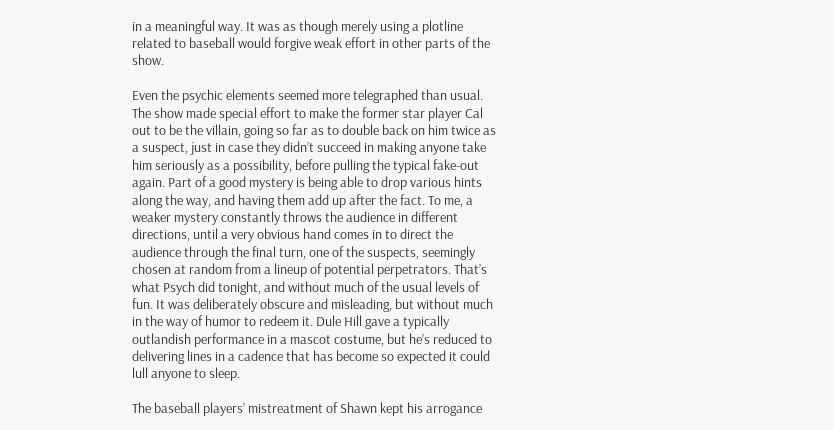in a meaningful way. It was as though merely using a plotline related to baseball would forgive weak effort in other parts of the show.

Even the psychic elements seemed more telegraphed than usual. The show made special effort to make the former star player Cal out to be the villain, going so far as to double back on him twice as a suspect, just in case they didn’t succeed in making anyone take him seriously as a possibility, before pulling the typical fake-out again. Part of a good mystery is being able to drop various hints along the way, and having them add up after the fact. To me, a weaker mystery constantly throws the audience in different directions, until a very obvious hand comes in to direct the audience through the final turn, one of the suspects, seemingly chosen at random from a lineup of potential perpetrators. That’s what Psych did tonight, and without much of the usual levels of fun. It was deliberately obscure and misleading, but without much in the way of humor to redeem it. Dule Hill gave a typically outlandish performance in a mascot costume, but he’s reduced to delivering lines in a cadence that has become so expected it could lull anyone to sleep.

The baseball players’ mistreatment of Shawn kept his arrogance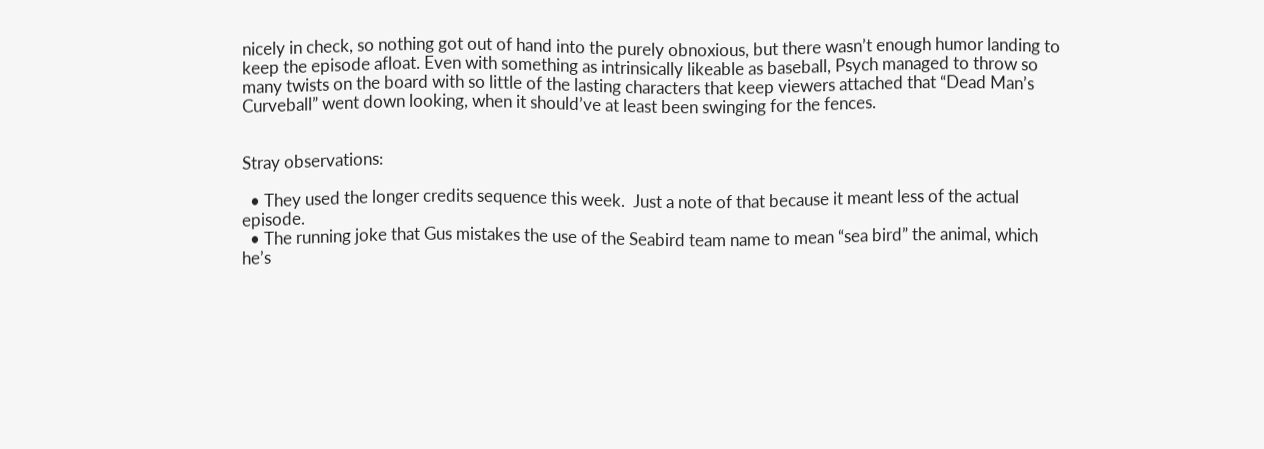nicely in check, so nothing got out of hand into the purely obnoxious, but there wasn’t enough humor landing to keep the episode afloat. Even with something as intrinsically likeable as baseball, Psych managed to throw so many twists on the board with so little of the lasting characters that keep viewers attached that “Dead Man’s Curveball” went down looking, when it should’ve at least been swinging for the fences.


Stray observations:

  • They used the longer credits sequence this week.  Just a note of that because it meant less of the actual episode.
  • The running joke that Gus mistakes the use of the Seabird team name to mean “sea bird” the animal, which he’s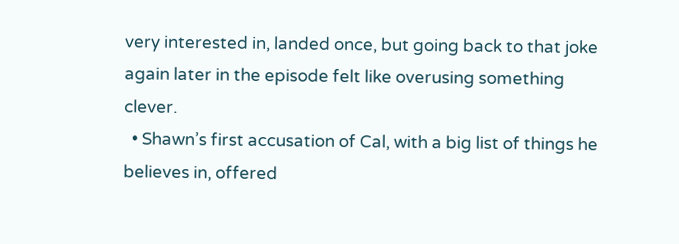very interested in, landed once, but going back to that joke again later in the episode felt like overusing something clever.
  • Shawn’s first accusation of Cal, with a big list of things he believes in, offered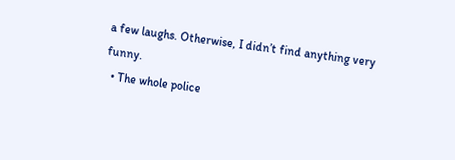a few laughs. Otherwise, I didn’t find anything very funny.
  • The whole police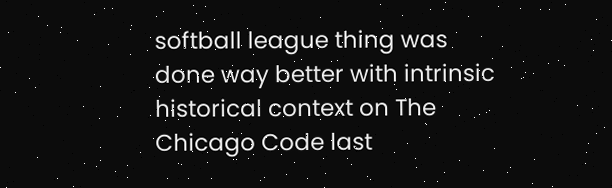softball league thing was done way better with intrinsic historical context on The Chicago Code last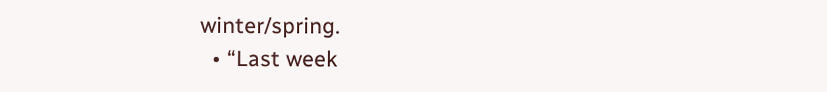winter/spring.
  • “Last week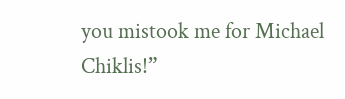you mistook me for Michael Chiklis!”